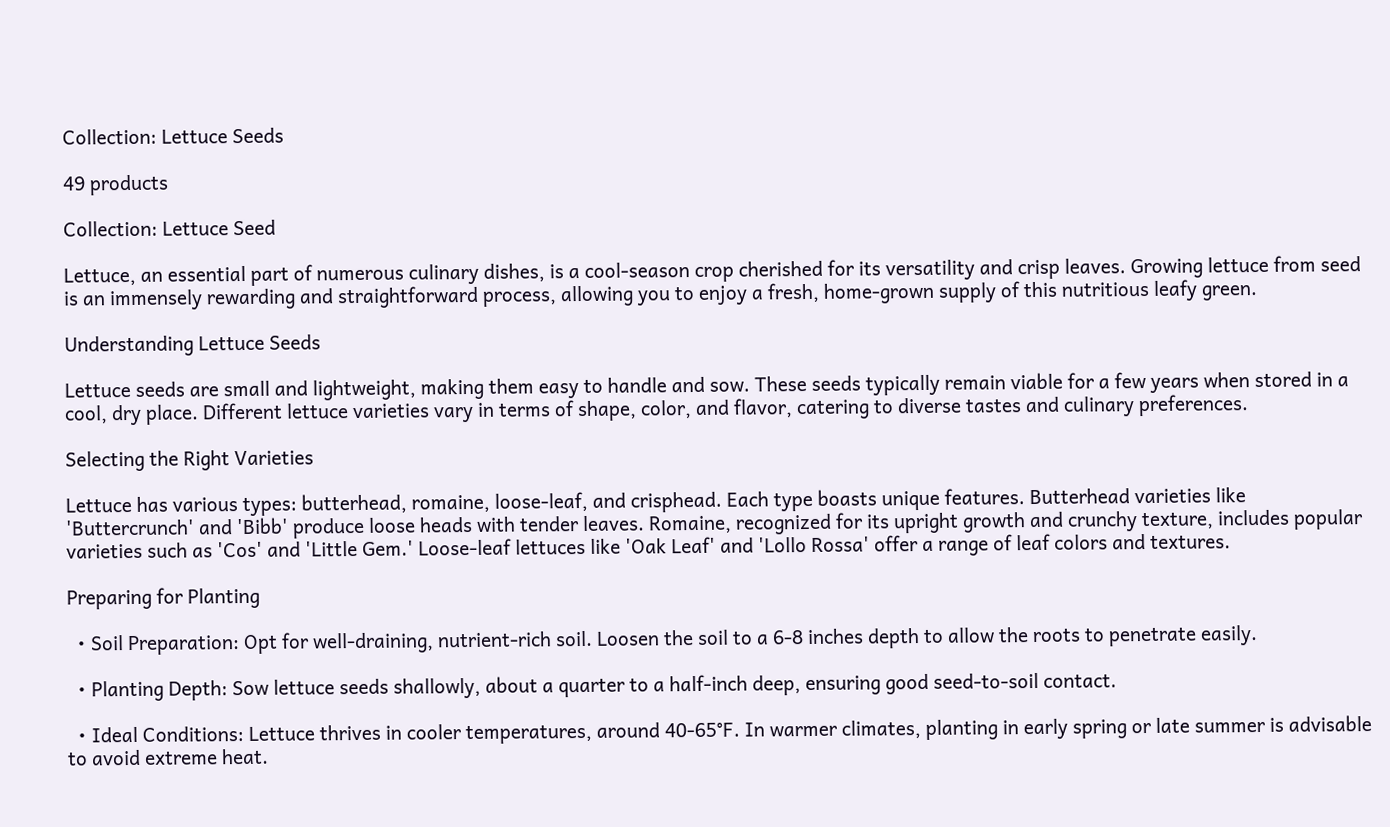Collection: Lettuce Seeds

49 products

Collection: Lettuce Seed

Lettuce, an essential part of numerous culinary dishes, is a cool-season crop cherished for its versatility and crisp leaves. Growing lettuce from seed is an immensely rewarding and straightforward process, allowing you to enjoy a fresh, home-grown supply of this nutritious leafy green.

Understanding Lettuce Seeds

Lettuce seeds are small and lightweight, making them easy to handle and sow. These seeds typically remain viable for a few years when stored in a cool, dry place. Different lettuce varieties vary in terms of shape, color, and flavor, catering to diverse tastes and culinary preferences.

Selecting the Right Varieties

Lettuce has various types: butterhead, romaine, loose-leaf, and crisphead. Each type boasts unique features. Butterhead varieties like 'Buttercrunch' and 'Bibb' produce loose heads with tender leaves. Romaine, recognized for its upright growth and crunchy texture, includes popular varieties such as 'Cos' and 'Little Gem.' Loose-leaf lettuces like 'Oak Leaf' and 'Lollo Rossa' offer a range of leaf colors and textures.

Preparing for Planting

  • Soil Preparation: Opt for well-draining, nutrient-rich soil. Loosen the soil to a 6-8 inches depth to allow the roots to penetrate easily.

  • Planting Depth: Sow lettuce seeds shallowly, about a quarter to a half-inch deep, ensuring good seed-to-soil contact.

  • Ideal Conditions: Lettuce thrives in cooler temperatures, around 40-65°F. In warmer climates, planting in early spring or late summer is advisable to avoid extreme heat.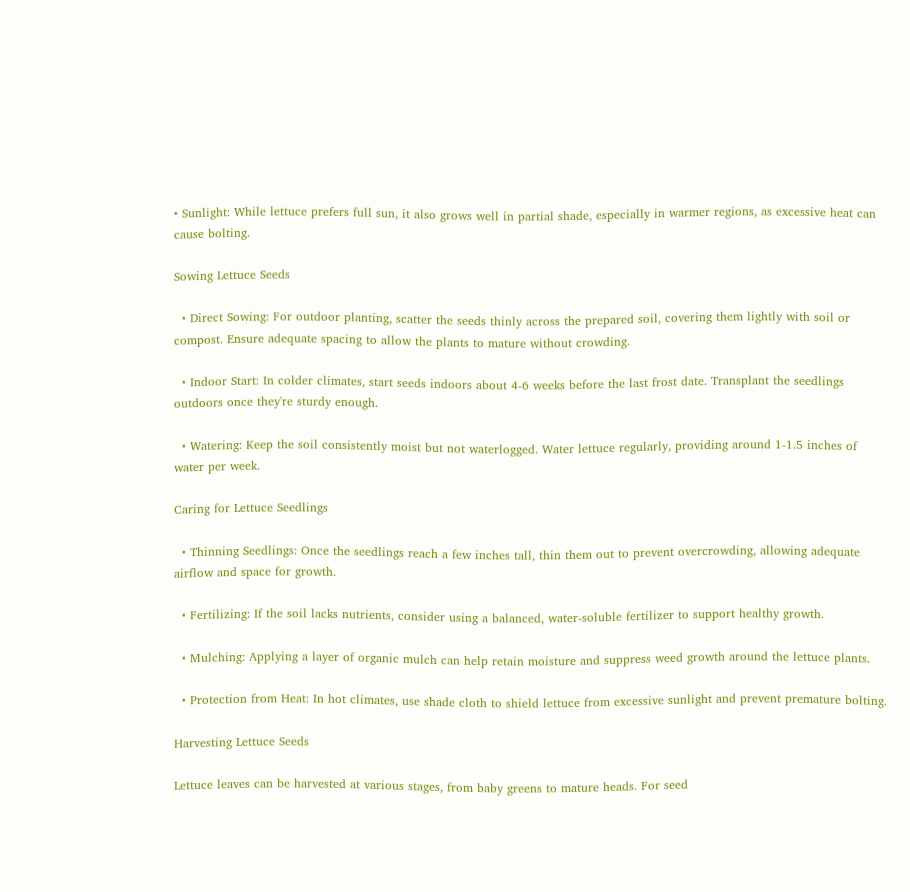• Sunlight: While lettuce prefers full sun, it also grows well in partial shade, especially in warmer regions, as excessive heat can cause bolting.

Sowing Lettuce Seeds

  • Direct Sowing: For outdoor planting, scatter the seeds thinly across the prepared soil, covering them lightly with soil or compost. Ensure adequate spacing to allow the plants to mature without crowding.

  • Indoor Start: In colder climates, start seeds indoors about 4-6 weeks before the last frost date. Transplant the seedlings outdoors once they're sturdy enough.

  • Watering: Keep the soil consistently moist but not waterlogged. Water lettuce regularly, providing around 1-1.5 inches of water per week.

Caring for Lettuce Seedlings

  • Thinning Seedlings: Once the seedlings reach a few inches tall, thin them out to prevent overcrowding, allowing adequate airflow and space for growth.

  • Fertilizing: If the soil lacks nutrients, consider using a balanced, water-soluble fertilizer to support healthy growth.

  • Mulching: Applying a layer of organic mulch can help retain moisture and suppress weed growth around the lettuce plants.

  • Protection from Heat: In hot climates, use shade cloth to shield lettuce from excessive sunlight and prevent premature bolting.

Harvesting Lettuce Seeds

Lettuce leaves can be harvested at various stages, from baby greens to mature heads. For seed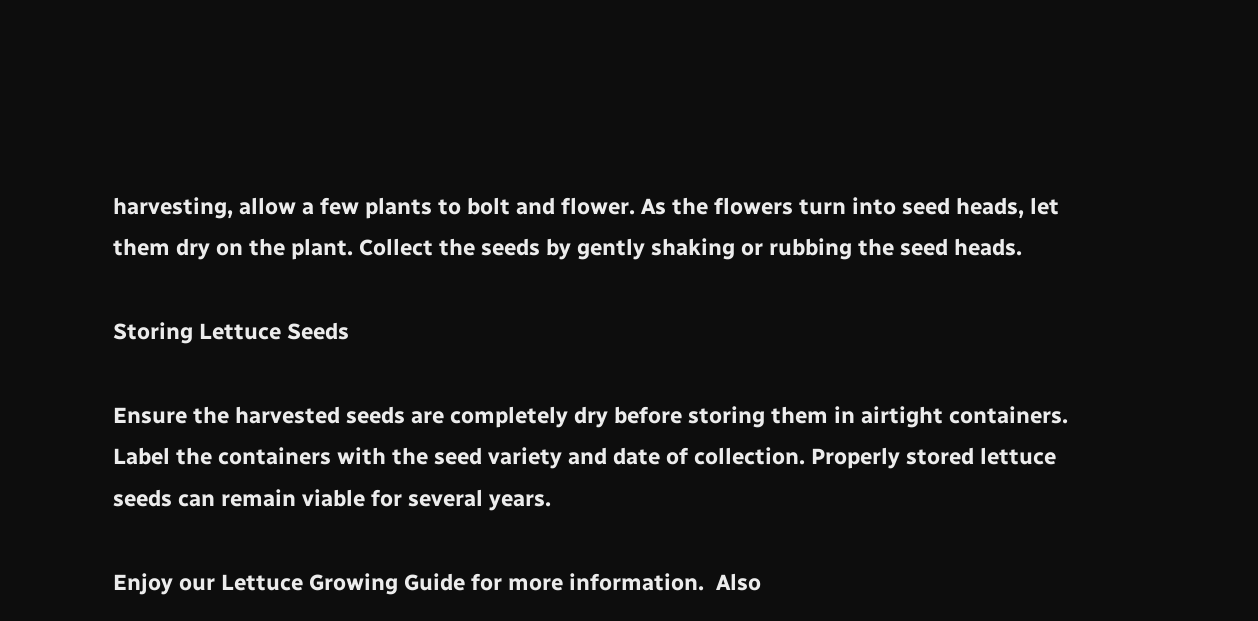harvesting, allow a few plants to bolt and flower. As the flowers turn into seed heads, let them dry on the plant. Collect the seeds by gently shaking or rubbing the seed heads.

Storing Lettuce Seeds

Ensure the harvested seeds are completely dry before storing them in airtight containers. Label the containers with the seed variety and date of collection. Properly stored lettuce seeds can remain viable for several years.

Enjoy our Lettuce Growing Guide for more information.  Also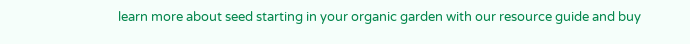learn more about seed starting in your organic garden with our resource guide and buy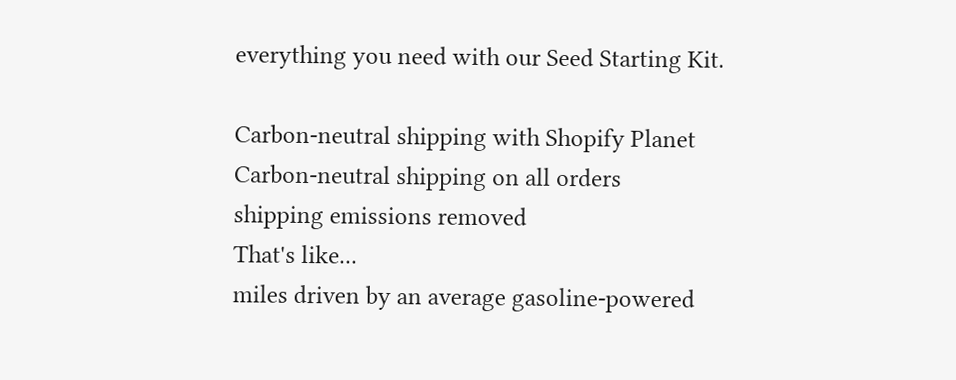everything you need with our Seed Starting Kit.

Carbon-neutral shipping with Shopify Planet
Carbon-neutral shipping on all orders
shipping emissions removed
That's like...
miles driven by an average gasoline-powered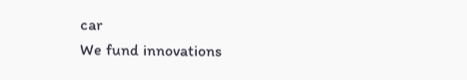car
We fund innovations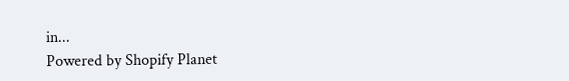in...
Powered by Shopify Planet